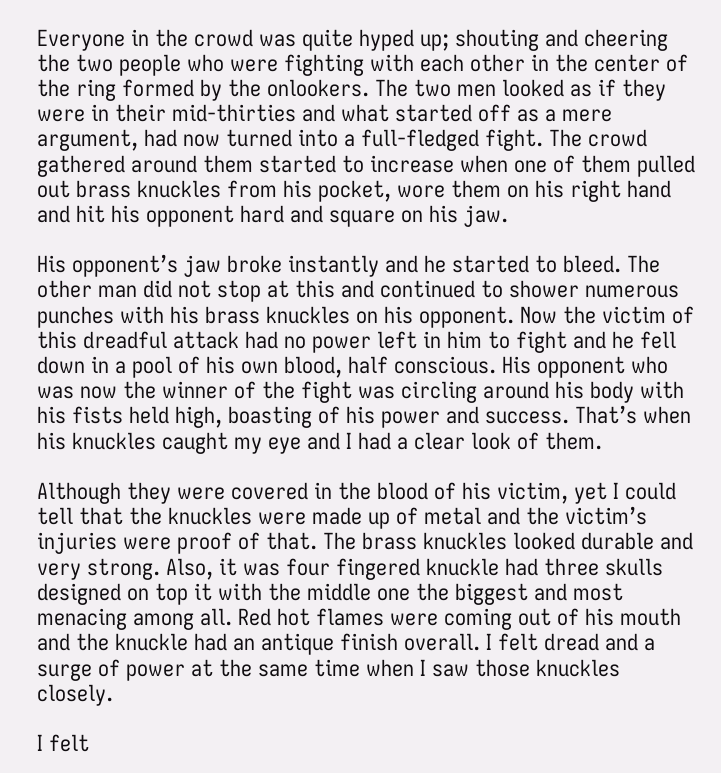Everyone in the crowd was quite hyped up; shouting and cheering the two people who were fighting with each other in the center of the ring formed by the onlookers. The two men looked as if they were in their mid-thirties and what started off as a mere argument, had now turned into a full-fledged fight. The crowd gathered around them started to increase when one of them pulled out brass knuckles from his pocket, wore them on his right hand and hit his opponent hard and square on his jaw.

His opponent’s jaw broke instantly and he started to bleed. The other man did not stop at this and continued to shower numerous punches with his brass knuckles on his opponent. Now the victim of this dreadful attack had no power left in him to fight and he fell down in a pool of his own blood, half conscious. His opponent who was now the winner of the fight was circling around his body with his fists held high, boasting of his power and success. That’s when his knuckles caught my eye and I had a clear look of them.

Although they were covered in the blood of his victim, yet I could tell that the knuckles were made up of metal and the victim’s injuries were proof of that. The brass knuckles looked durable and very strong. Also, it was four fingered knuckle had three skulls designed on top it with the middle one the biggest and most menacing among all. Red hot flames were coming out of his mouth and the knuckle had an antique finish overall. I felt dread and a surge of power at the same time when I saw those knuckles closely.

I felt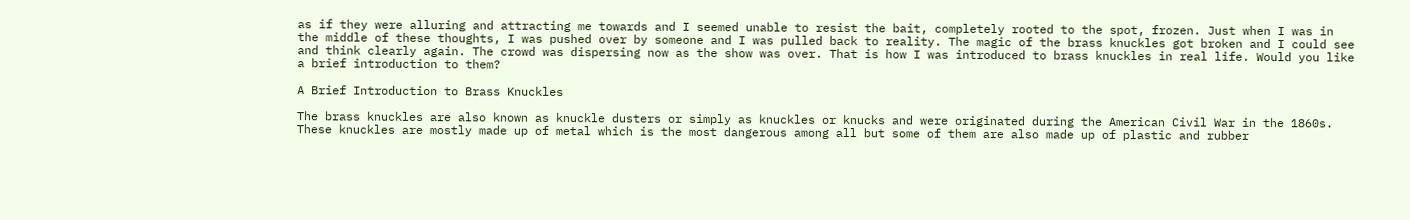as if they were alluring and attracting me towards and I seemed unable to resist the bait, completely rooted to the spot, frozen. Just when I was in the middle of these thoughts, I was pushed over by someone and I was pulled back to reality. The magic of the brass knuckles got broken and I could see and think clearly again. The crowd was dispersing now as the show was over. That is how I was introduced to brass knuckles in real life. Would you like a brief introduction to them?

A Brief Introduction to Brass Knuckles

The brass knuckles are also known as knuckle dusters or simply as knuckles or knucks and were originated during the American Civil War in the 1860s. These knuckles are mostly made up of metal which is the most dangerous among all but some of them are also made up of plastic and rubber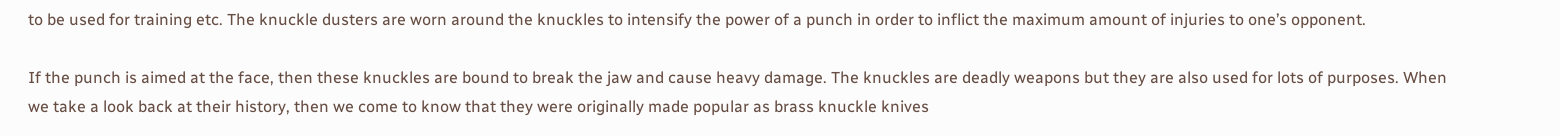to be used for training etc. The knuckle dusters are worn around the knuckles to intensify the power of a punch in order to inflict the maximum amount of injuries to one’s opponent.

If the punch is aimed at the face, then these knuckles are bound to break the jaw and cause heavy damage. The knuckles are deadly weapons but they are also used for lots of purposes. When we take a look back at their history, then we come to know that they were originally made popular as brass knuckle knives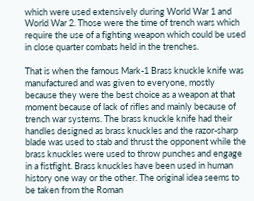which were used extensively during World War 1 and World War 2. Those were the time of trench wars which require the use of a fighting weapon which could be used in close quarter combats held in the trenches.

That is when the famous Mark-1 Brass knuckle knife was manufactured and was given to everyone, mostly because they were the best choice as a weapon at that moment because of lack of rifles and mainly because of trench war systems. The brass knuckle knife had their handles designed as brass knuckles and the razor-sharp blade was used to stab and thrust the opponent while the brass knuckles were used to throw punches and engage in a fistfight. Brass knuckles have been used in human history one way or the other. The original idea seems to be taken from the Roman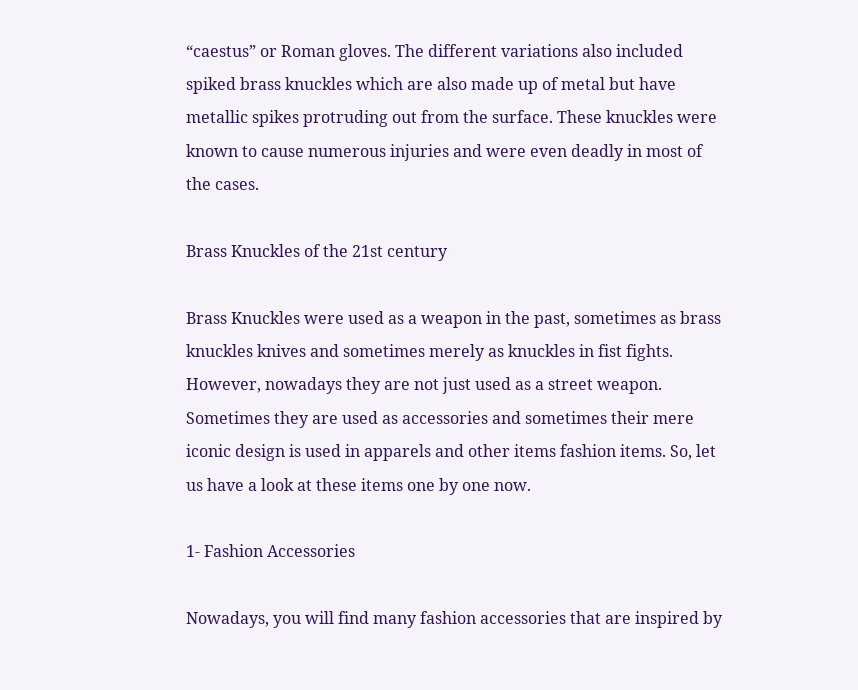“caestus” or Roman gloves. The different variations also included spiked brass knuckles which are also made up of metal but have metallic spikes protruding out from the surface. These knuckles were known to cause numerous injuries and were even deadly in most of the cases.

Brass Knuckles of the 21st century

Brass Knuckles were used as a weapon in the past, sometimes as brass knuckles knives and sometimes merely as knuckles in fist fights. However, nowadays they are not just used as a street weapon. Sometimes they are used as accessories and sometimes their mere iconic design is used in apparels and other items fashion items. So, let us have a look at these items one by one now.

1- Fashion Accessories

Nowadays, you will find many fashion accessories that are inspired by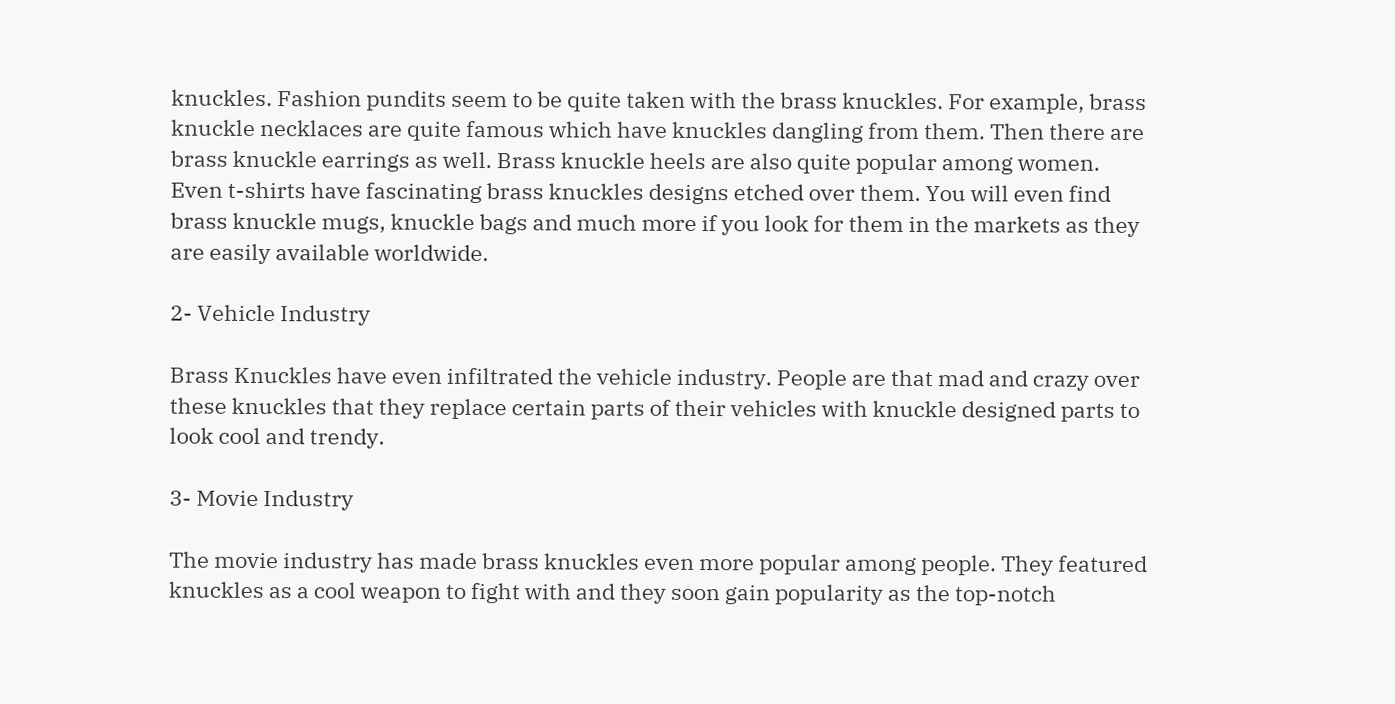knuckles. Fashion pundits seem to be quite taken with the brass knuckles. For example, brass knuckle necklaces are quite famous which have knuckles dangling from them. Then there are brass knuckle earrings as well. Brass knuckle heels are also quite popular among women. Even t-shirts have fascinating brass knuckles designs etched over them. You will even find brass knuckle mugs, knuckle bags and much more if you look for them in the markets as they are easily available worldwide.

2- Vehicle Industry

Brass Knuckles have even infiltrated the vehicle industry. People are that mad and crazy over these knuckles that they replace certain parts of their vehicles with knuckle designed parts to look cool and trendy.

3- Movie Industry

The movie industry has made brass knuckles even more popular among people. They featured knuckles as a cool weapon to fight with and they soon gain popularity as the top-notch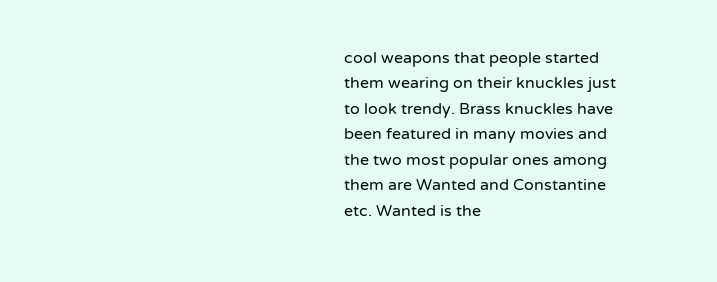cool weapons that people started them wearing on their knuckles just to look trendy. Brass knuckles have been featured in many movies and the two most popular ones among them are Wanted and Constantine etc. Wanted is the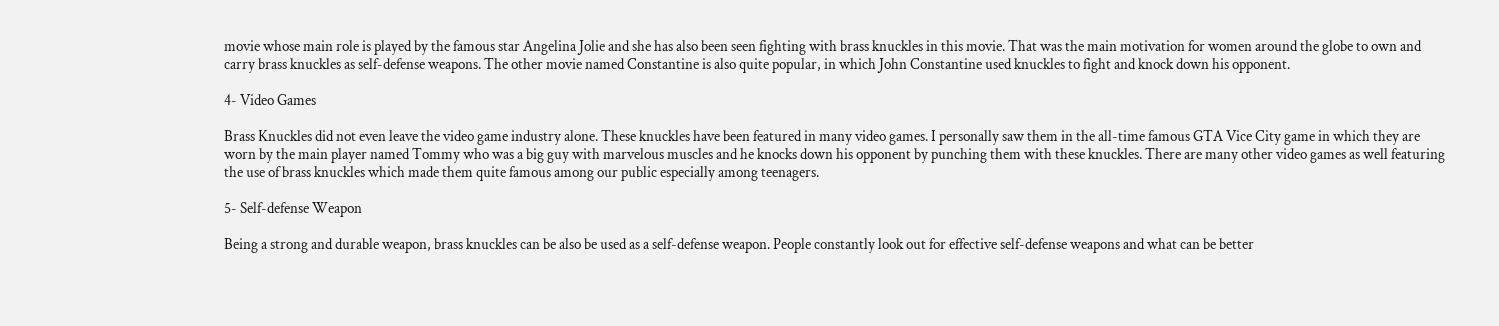movie whose main role is played by the famous star Angelina Jolie and she has also been seen fighting with brass knuckles in this movie. That was the main motivation for women around the globe to own and carry brass knuckles as self-defense weapons. The other movie named Constantine is also quite popular, in which John Constantine used knuckles to fight and knock down his opponent.

4- Video Games

Brass Knuckles did not even leave the video game industry alone. These knuckles have been featured in many video games. I personally saw them in the all-time famous GTA Vice City game in which they are worn by the main player named Tommy who was a big guy with marvelous muscles and he knocks down his opponent by punching them with these knuckles. There are many other video games as well featuring the use of brass knuckles which made them quite famous among our public especially among teenagers.

5- Self-defense Weapon

Being a strong and durable weapon, brass knuckles can be also be used as a self-defense weapon. People constantly look out for effective self-defense weapons and what can be better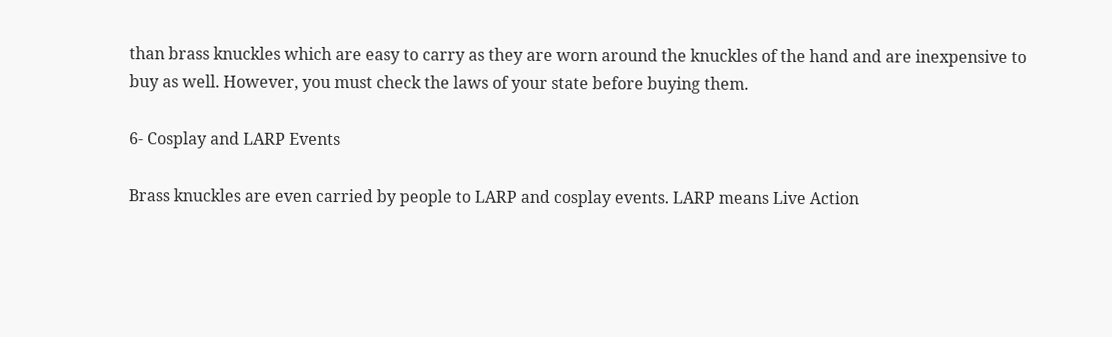than brass knuckles which are easy to carry as they are worn around the knuckles of the hand and are inexpensive to buy as well. However, you must check the laws of your state before buying them.

6- Cosplay and LARP Events

Brass knuckles are even carried by people to LARP and cosplay events. LARP means Live Action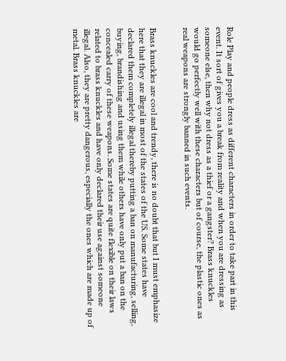Role Play and people dress as different characters in order to take part in this event. It sort of gives you a break from reality and when you are dressing as someone else, then why not dress as a thief or a gangster? Brass knuckles would go perfectly well with these characters but of course, the plastic ones as real weapons are strongly banned in such events.


Brass knuckles are cool and trendy, there is no doubt that but I must emphasize here that they are illegal in most of the states of the US. Some states have declared them completely illegal thereby putting a ban on manufacturing, selling, buying, brandishing and using them while others have only put a ban on the concealed carry of these weapons. Some states are quite flexible on their laws related to brass knuckles and have only declared their use against someone illegal. Also, they are pretty dangerous, especially the ones which are made up of metal. Brass knuckles are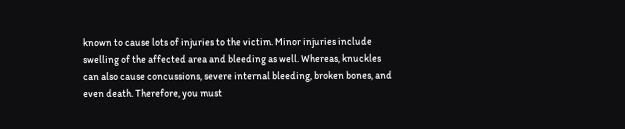known to cause lots of injuries to the victim. Minor injuries include swelling of the affected area and bleeding as well. Whereas, knuckles can also cause concussions, severe internal bleeding, broken bones, and even death. Therefore, you must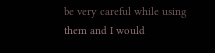be very careful while using them and I would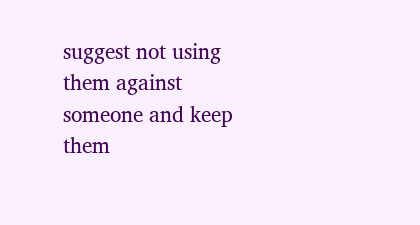suggest not using them against someone and keep them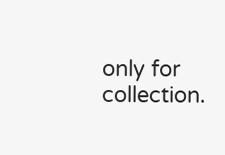only for collection.